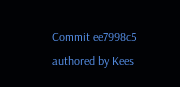Commit ee7998c5 authored by Kees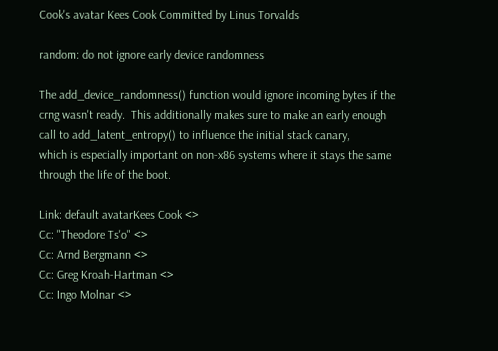Cook's avatar Kees Cook Committed by Linus Torvalds

random: do not ignore early device randomness

The add_device_randomness() function would ignore incoming bytes if the
crng wasn't ready.  This additionally makes sure to make an early enough
call to add_latent_entropy() to influence the initial stack canary,
which is especially important on non-x86 systems where it stays the same
through the life of the boot.

Link: default avatarKees Cook <>
Cc: "Theodore Ts'o" <>
Cc: Arnd Bergmann <>
Cc: Greg Kroah-Hartman <>
Cc: Ingo Molnar <>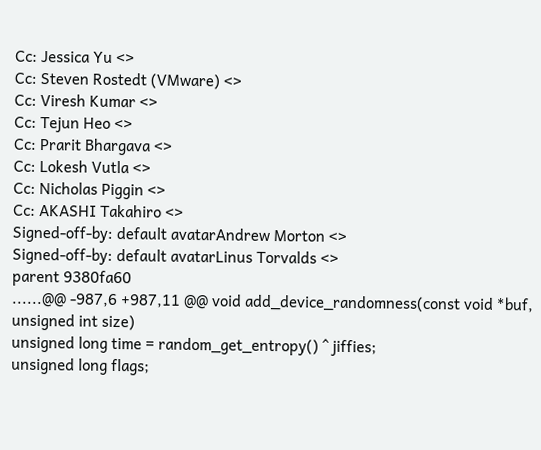Cc: Jessica Yu <>
Cc: Steven Rostedt (VMware) <>
Cc: Viresh Kumar <>
Cc: Tejun Heo <>
Cc: Prarit Bhargava <>
Cc: Lokesh Vutla <>
Cc: Nicholas Piggin <>
Cc: AKASHI Takahiro <>
Signed-off-by: default avatarAndrew Morton <>
Signed-off-by: default avatarLinus Torvalds <>
parent 9380fa60
......@@ -987,6 +987,11 @@ void add_device_randomness(const void *buf, unsigned int size)
unsigned long time = random_get_entropy() ^ jiffies;
unsigned long flags;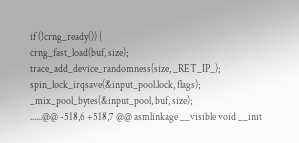if (!crng_ready()) {
crng_fast_load(buf, size);
trace_add_device_randomness(size, _RET_IP_);
spin_lock_irqsave(&input_pool.lock, flags);
_mix_pool_bytes(&input_pool, buf, size);
......@@ -518,6 +518,7 @@ asmlinkage __visible void __init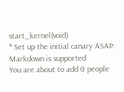start_kernel(void)
* Set up the initial canary ASAP:
Markdown is supported
You are about to add 0 people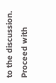to the discussion. Proceed with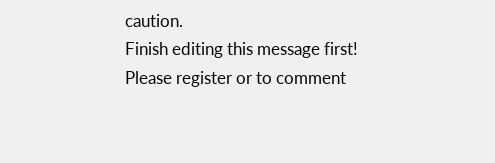caution.
Finish editing this message first!
Please register or to comment